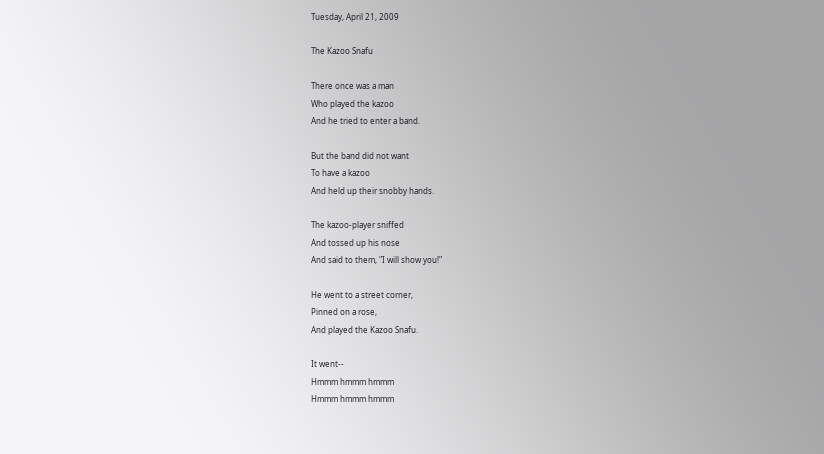Tuesday, April 21, 2009

The Kazoo Snafu

There once was a man
Who played the kazoo
And he tried to enter a band.

But the band did not want
To have a kazoo
And held up their snobby hands.

The kazoo-player sniffed
And tossed up his nose
And said to them, "I will show you!"

He went to a street corner,
Pinned on a rose,
And played the Kazoo Snafu.

It went--
Hmmm hmmm hmmm
Hmmm hmmm hmmm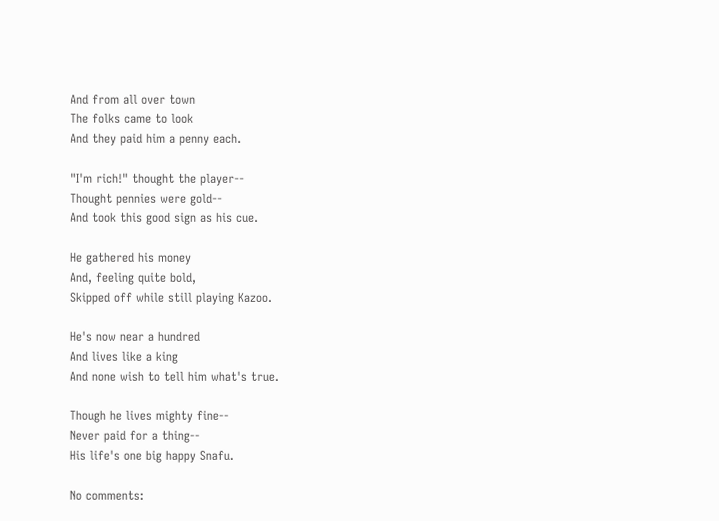And from all over town
The folks came to look
And they paid him a penny each.

"I'm rich!" thought the player--
Thought pennies were gold--
And took this good sign as his cue.

He gathered his money
And, feeling quite bold,
Skipped off while still playing Kazoo.

He's now near a hundred
And lives like a king
And none wish to tell him what's true.

Though he lives mighty fine--
Never paid for a thing--
His life's one big happy Snafu.

No comments: